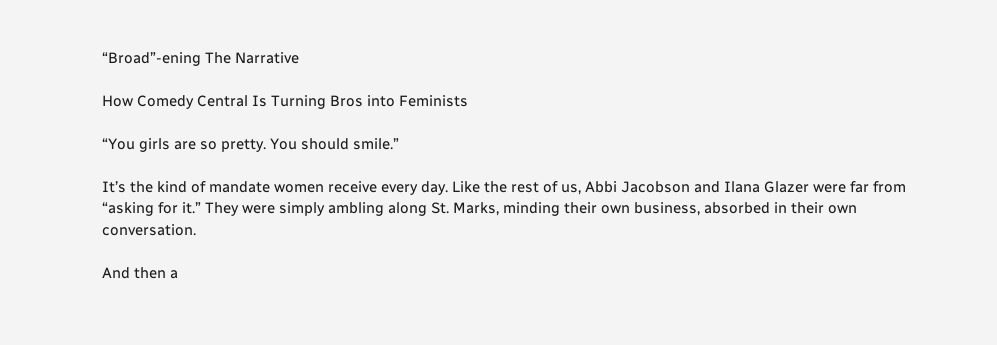“Broad”-ening The Narrative

How Comedy Central Is Turning Bros into Feminists

“You girls are so pretty. You should smile.”

It’s the kind of mandate women receive every day. Like the rest of us, Abbi Jacobson and Ilana Glazer were far from “asking for it.” They were simply ambling along St. Marks, minding their own business, absorbed in their own conversation.

And then a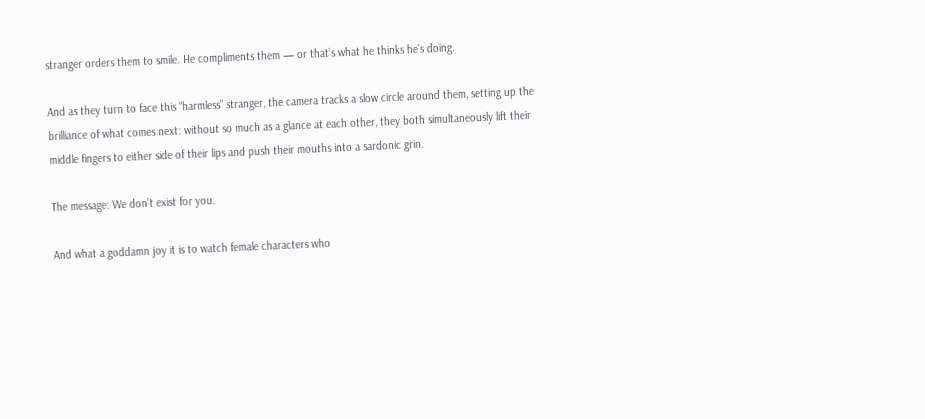stranger orders them to smile. He compliments them — or that’s what he thinks he’s doing.

And as they turn to face this “harmless” stranger, the camera tracks a slow circle around them, setting up the brilliance of what comes next: without so much as a glance at each other, they both simultaneously lift their middle fingers to either side of their lips and push their mouths into a sardonic grin.

The message: We don’t exist for you.

And what a goddamn joy it is to watch female characters who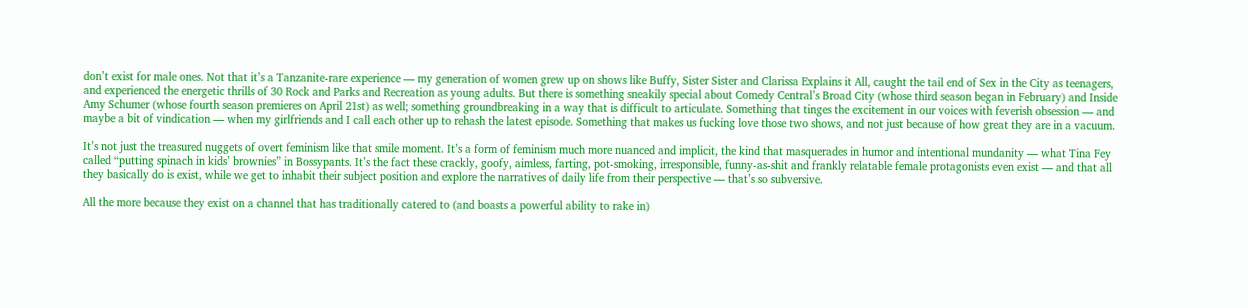don’t exist for male ones. Not that it’s a Tanzanite-rare experience — my generation of women grew up on shows like Buffy, Sister Sister and Clarissa Explains it All, caught the tail end of Sex in the City as teenagers, and experienced the energetic thrills of 30 Rock and Parks and Recreation as young adults. But there is something sneakily special about Comedy Central’s Broad City (whose third season began in February) and Inside Amy Schumer (whose fourth season premieres on April 21st) as well; something groundbreaking in a way that is difficult to articulate. Something that tinges the excitement in our voices with feverish obsession — and maybe a bit of vindication — when my girlfriends and I call each other up to rehash the latest episode. Something that makes us fucking love those two shows, and not just because of how great they are in a vacuum.

It’s not just the treasured nuggets of overt feminism like that smile moment. It’s a form of feminism much more nuanced and implicit, the kind that masquerades in humor and intentional mundanity — what Tina Fey called “putting spinach in kids’ brownies” in Bossypants. It’s the fact these crackly, goofy, aimless, farting, pot-smoking, irresponsible, funny-as-shit and frankly relatable female protagonists even exist — and that all they basically do is exist, while we get to inhabit their subject position and explore the narratives of daily life from their perspective — that’s so subversive.

All the more because they exist on a channel that has traditionally catered to (and boasts a powerful ability to rake in)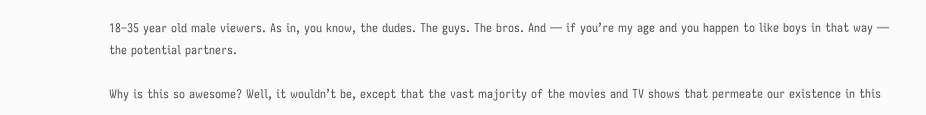18–35 year old male viewers. As in, you know, the dudes. The guys. The bros. And — if you’re my age and you happen to like boys in that way — the potential partners.

Why is this so awesome? Well, it wouldn’t be, except that the vast majority of the movies and TV shows that permeate our existence in this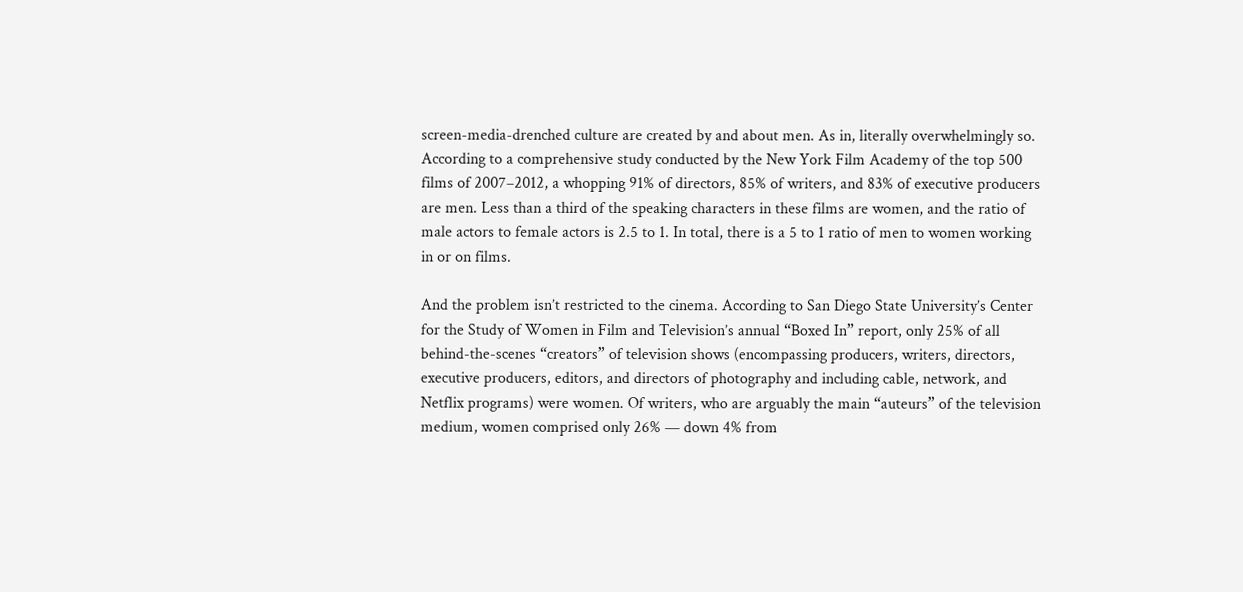screen-media-drenched culture are created by and about men. As in, literally overwhelmingly so. According to a comprehensive study conducted by the New York Film Academy of the top 500 films of 2007–2012, a whopping 91% of directors, 85% of writers, and 83% of executive producers are men. Less than a third of the speaking characters in these films are women, and the ratio of male actors to female actors is 2.5 to 1. In total, there is a 5 to 1 ratio of men to women working in or on films.

And the problem isn’t restricted to the cinema. According to San Diego State University’s Center for the Study of Women in Film and Television’s annual “Boxed In” report, only 25% of all behind-the-scenes “creators” of television shows (encompassing producers, writers, directors, executive producers, editors, and directors of photography and including cable, network, and Netflix programs) were women. Of writers, who are arguably the main “auteurs” of the television medium, women comprised only 26% — down 4% from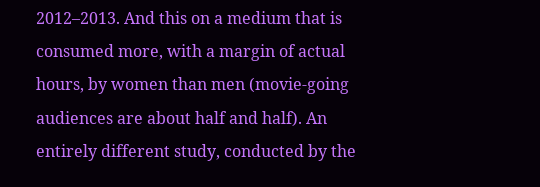2012–2013. And this on a medium that is consumed more, with a margin of actual hours, by women than men (movie-going audiences are about half and half). An entirely different study, conducted by the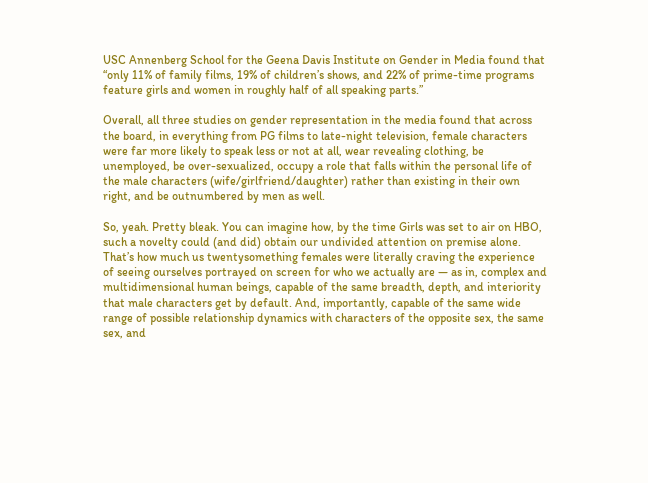USC Annenberg School for the Geena Davis Institute on Gender in Media found that “only 11% of family films, 19% of children’s shows, and 22% of prime-time programs feature girls and women in roughly half of all speaking parts.”

Overall, all three studies on gender representation in the media found that across the board, in everything from PG films to late-night television, female characters were far more likely to speak less or not at all, wear revealing clothing, be unemployed, be over-sexualized, occupy a role that falls within the personal life of the male characters (wife/girlfriend/daughter) rather than existing in their own right, and be outnumbered by men as well.

So, yeah. Pretty bleak. You can imagine how, by the time Girls was set to air on HBO, such a novelty could (and did) obtain our undivided attention on premise alone. That’s how much us twentysomething females were literally craving the experience of seeing ourselves portrayed on screen for who we actually are — as in, complex and multidimensional human beings, capable of the same breadth, depth, and interiority that male characters get by default. And, importantly, capable of the same wide range of possible relationship dynamics with characters of the opposite sex, the same sex, and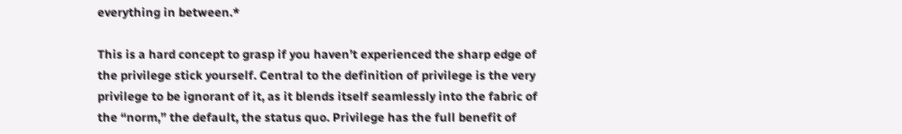everything in between.*

This is a hard concept to grasp if you haven’t experienced the sharp edge of the privilege stick yourself. Central to the definition of privilege is the very privilege to be ignorant of it, as it blends itself seamlessly into the fabric of the “norm,” the default, the status quo. Privilege has the full benefit of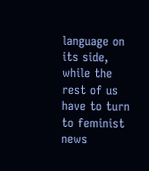language on its side, while the rest of us have to turn to feminist news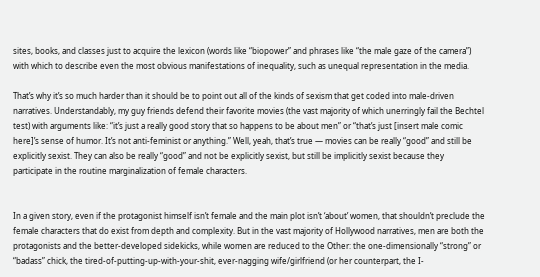sites, books, and classes just to acquire the lexicon (words like “biopower” and phrases like “the male gaze of the camera”) with which to describe even the most obvious manifestations of inequality, such as unequal representation in the media.

That’s why it’s so much harder than it should be to point out all of the kinds of sexism that get coded into male-driven narratives. Understandably, my guy friends defend their favorite movies (the vast majority of which unerringly fail the Bechtel test) with arguments like: “it’s just a really good story that so happens to be about men” or “that’s just [insert male comic here]’s sense of humor. It’s not anti-feminist or anything.” Well, yeah, that’s true — movies can be really “good” and still be explicitly sexist. They can also be really “good” and not be explicitly sexist, but still be implicitly sexist because they participate in the routine marginalization of female characters.


In a given story, even if the protagonist himself isn’t female and the main plot isn’t ‘about’ women, that shouldn’t preclude the female characters that do exist from depth and complexity. But in the vast majority of Hollywood narratives, men are both the protagonists and the better-developed sidekicks, while women are reduced to the Other: the one-dimensionally “strong” or “badass” chick, the tired-of-putting-up-with-your-shit, ever-nagging wife/girlfriend (or her counterpart, the I-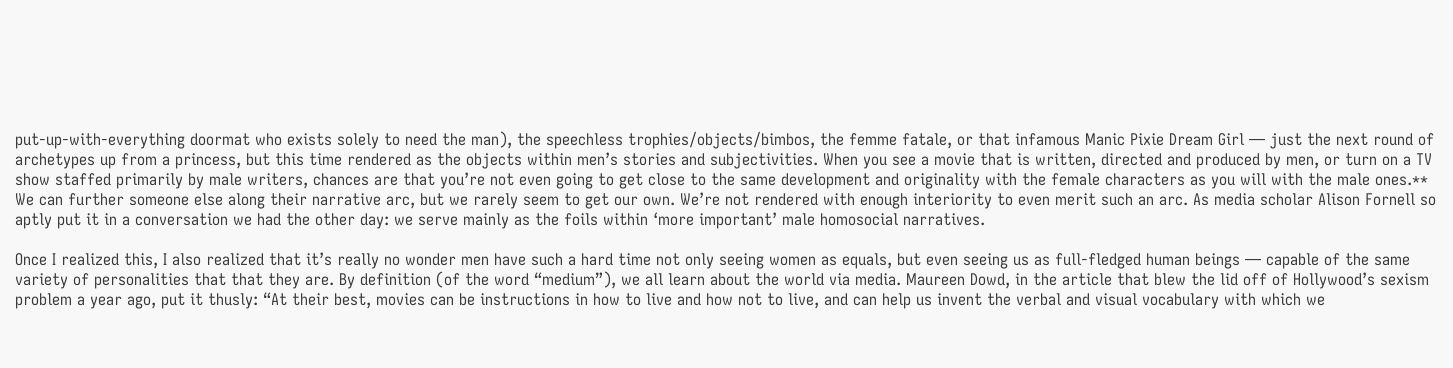put-up-with-everything doormat who exists solely to need the man), the speechless trophies/objects/bimbos, the femme fatale, or that infamous Manic Pixie Dream Girl — just the next round of archetypes up from a princess, but this time rendered as the objects within men’s stories and subjectivities. When you see a movie that is written, directed and produced by men, or turn on a TV show staffed primarily by male writers, chances are that you’re not even going to get close to the same development and originality with the female characters as you will with the male ones.** We can further someone else along their narrative arc, but we rarely seem to get our own. We’re not rendered with enough interiority to even merit such an arc. As media scholar Alison Fornell so aptly put it in a conversation we had the other day: we serve mainly as the foils within ‘more important’ male homosocial narratives.

Once I realized this, I also realized that it’s really no wonder men have such a hard time not only seeing women as equals, but even seeing us as full-fledged human beings — capable of the same variety of personalities that that they are. By definition (of the word “medium”), we all learn about the world via media. Maureen Dowd, in the article that blew the lid off of Hollywood’s sexism problem a year ago, put it thusly: “At their best, movies can be instructions in how to live and how not to live, and can help us invent the verbal and visual vocabulary with which we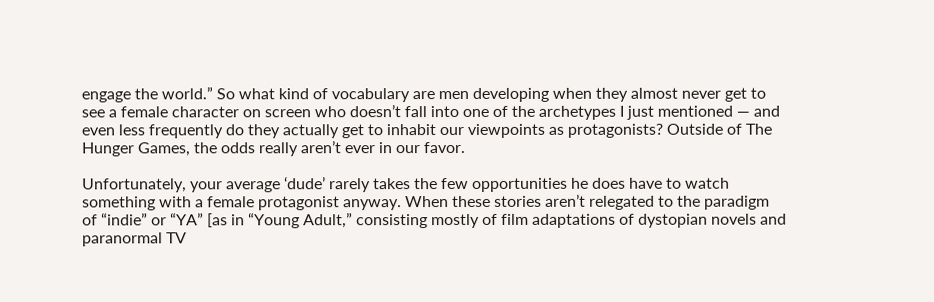engage the world.” So what kind of vocabulary are men developing when they almost never get to see a female character on screen who doesn’t fall into one of the archetypes I just mentioned — and even less frequently do they actually get to inhabit our viewpoints as protagonists? Outside of The Hunger Games, the odds really aren’t ever in our favor.

Unfortunately, your average ‘dude’ rarely takes the few opportunities he does have to watch something with a female protagonist anyway. When these stories aren’t relegated to the paradigm of “indie” or “YA” [as in “Young Adult,” consisting mostly of film adaptations of dystopian novels and paranormal TV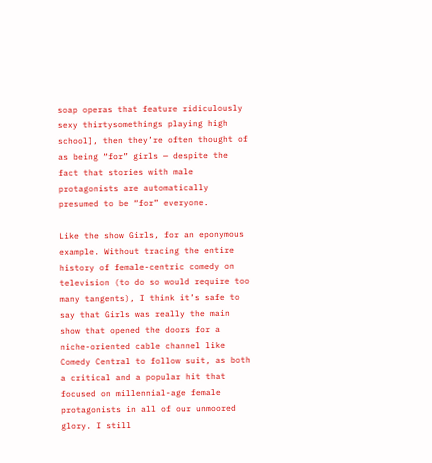soap operas that feature ridiculously sexy thirtysomethings playing high school], then they’re often thought of as being “for” girls — despite the fact that stories with male protagonists are automatically presumed to be “for” everyone.

Like the show Girls, for an eponymous example. Without tracing the entire history of female-centric comedy on television (to do so would require too many tangents), I think it’s safe to say that Girls was really the main show that opened the doors for a niche-oriented cable channel like Comedy Central to follow suit, as both a critical and a popular hit that focused on millennial-age female protagonists in all of our unmoored glory. I still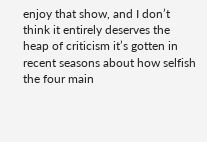enjoy that show, and I don’t think it entirely deserves the heap of criticism it’s gotten in recent seasons about how selfish the four main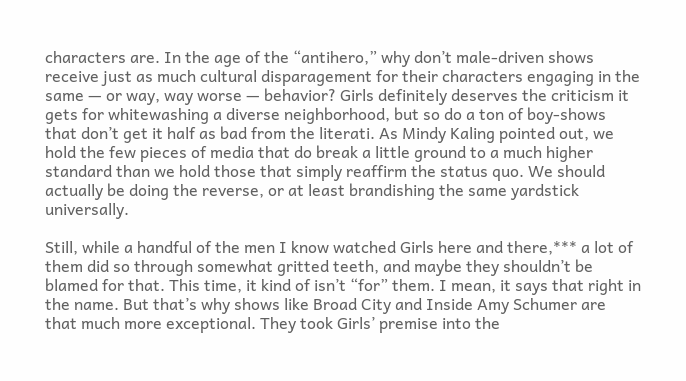characters are. In the age of the “antihero,” why don’t male-driven shows receive just as much cultural disparagement for their characters engaging in the same — or way, way worse — behavior? Girls definitely deserves the criticism it gets for whitewashing a diverse neighborhood, but so do a ton of boy-shows that don’t get it half as bad from the literati. As Mindy Kaling pointed out, we hold the few pieces of media that do break a little ground to a much higher standard than we hold those that simply reaffirm the status quo. We should actually be doing the reverse, or at least brandishing the same yardstick universally.

Still, while a handful of the men I know watched Girls here and there,*** a lot of them did so through somewhat gritted teeth, and maybe they shouldn’t be blamed for that. This time, it kind of isn’t “for” them. I mean, it says that right in the name. But that’s why shows like Broad City and Inside Amy Schumer are that much more exceptional. They took Girls’ premise into the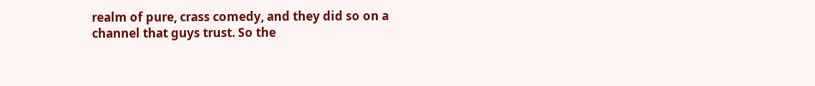realm of pure, crass comedy, and they did so on a channel that guys trust. So the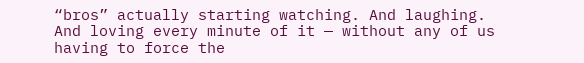“bros” actually starting watching. And laughing. And loving every minute of it — without any of us having to force the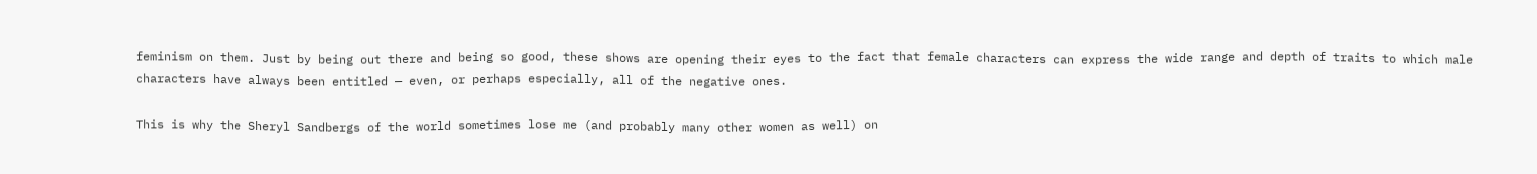feminism on them. Just by being out there and being so good, these shows are opening their eyes to the fact that female characters can express the wide range and depth of traits to which male characters have always been entitled — even, or perhaps especially, all of the negative ones.

This is why the Sheryl Sandbergs of the world sometimes lose me (and probably many other women as well) on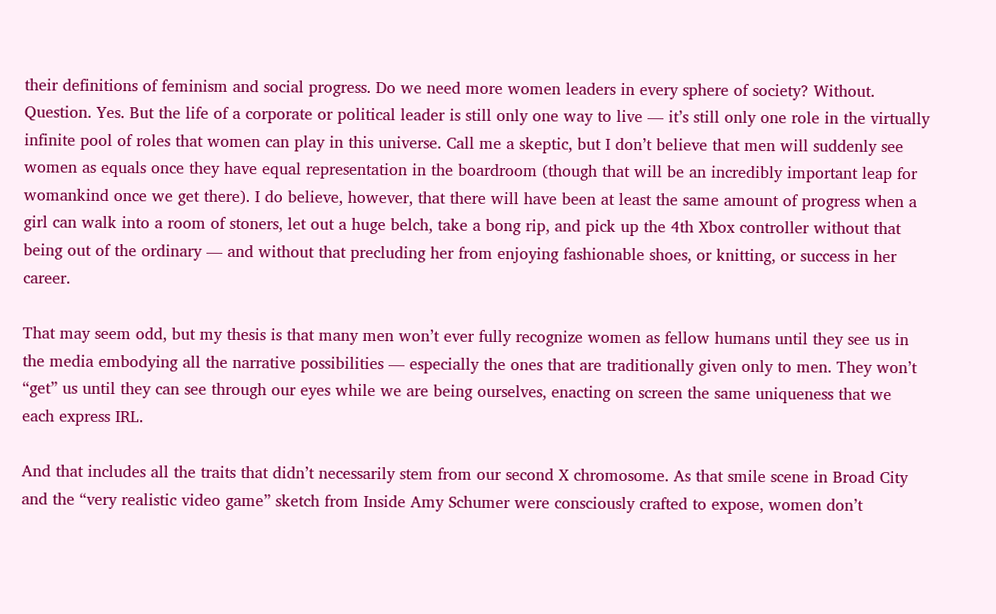their definitions of feminism and social progress. Do we need more women leaders in every sphere of society? Without. Question. Yes. But the life of a corporate or political leader is still only one way to live — it’s still only one role in the virtually infinite pool of roles that women can play in this universe. Call me a skeptic, but I don’t believe that men will suddenly see women as equals once they have equal representation in the boardroom (though that will be an incredibly important leap for womankind once we get there). I do believe, however, that there will have been at least the same amount of progress when a girl can walk into a room of stoners, let out a huge belch, take a bong rip, and pick up the 4th Xbox controller without that being out of the ordinary — and without that precluding her from enjoying fashionable shoes, or knitting, or success in her career.

That may seem odd, but my thesis is that many men won’t ever fully recognize women as fellow humans until they see us in the media embodying all the narrative possibilities — especially the ones that are traditionally given only to men. They won’t “get” us until they can see through our eyes while we are being ourselves, enacting on screen the same uniqueness that we each express IRL.

And that includes all the traits that didn’t necessarily stem from our second X chromosome. As that smile scene in Broad City and the “very realistic video game” sketch from Inside Amy Schumer were consciously crafted to expose, women don’t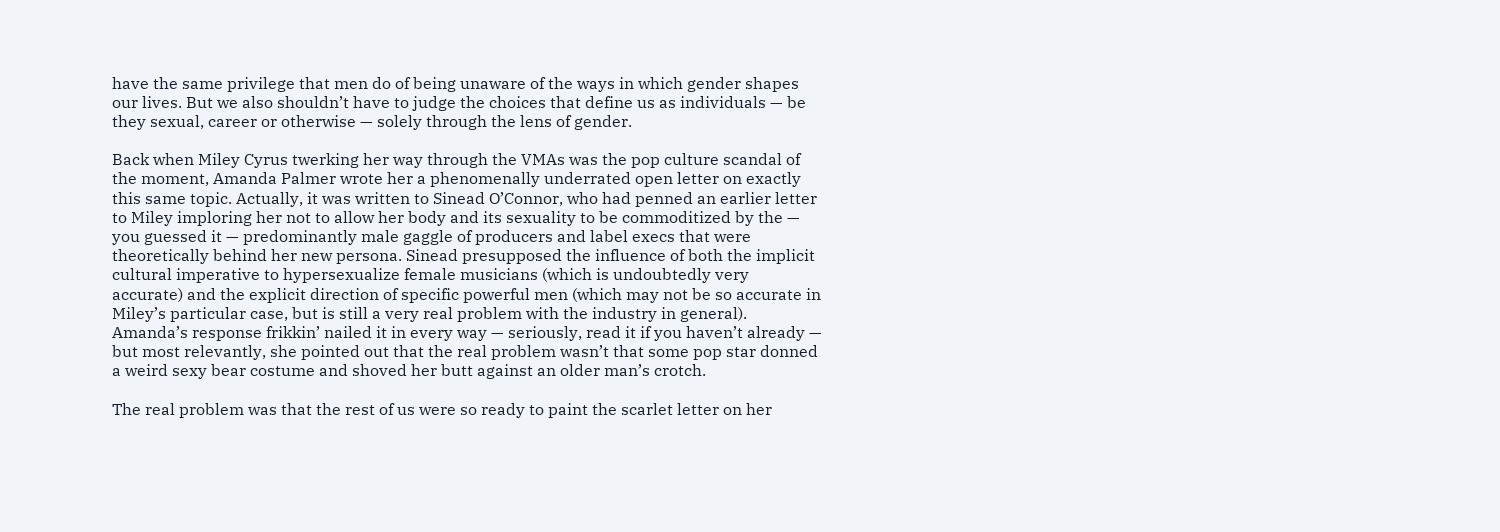have the same privilege that men do of being unaware of the ways in which gender shapes our lives. But we also shouldn’t have to judge the choices that define us as individuals — be they sexual, career or otherwise — solely through the lens of gender.

Back when Miley Cyrus twerking her way through the VMAs was the pop culture scandal of the moment, Amanda Palmer wrote her a phenomenally underrated open letter on exactly this same topic. Actually, it was written to Sinead O’Connor, who had penned an earlier letter to Miley imploring her not to allow her body and its sexuality to be commoditized by the — you guessed it — predominantly male gaggle of producers and label execs that were theoretically behind her new persona. Sinead presupposed the influence of both the implicit cultural imperative to hypersexualize female musicians (which is undoubtedly very accurate) and the explicit direction of specific powerful men (which may not be so accurate in Miley’s particular case, but is still a very real problem with the industry in general). Amanda’s response frikkin’ nailed it in every way — seriously, read it if you haven’t already — but most relevantly, she pointed out that the real problem wasn’t that some pop star donned a weird sexy bear costume and shoved her butt against an older man’s crotch.

The real problem was that the rest of us were so ready to paint the scarlet letter on her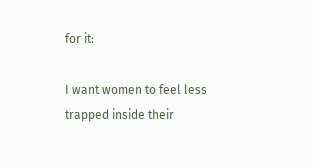for it:

I want women to feel less trapped inside their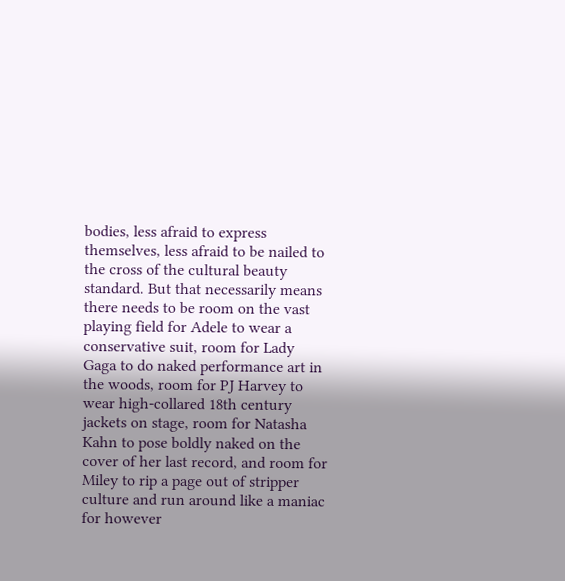bodies, less afraid to express themselves, less afraid to be nailed to the cross of the cultural beauty standard. But that necessarily means there needs to be room on the vast playing field for Adele to wear a conservative suit, room for Lady Gaga to do naked performance art in the woods, room for PJ Harvey to wear high-collared 18th century jackets on stage, room for Natasha Kahn to pose boldly naked on the cover of her last record, and room for Miley to rip a page out of stripper culture and run around like a maniac for however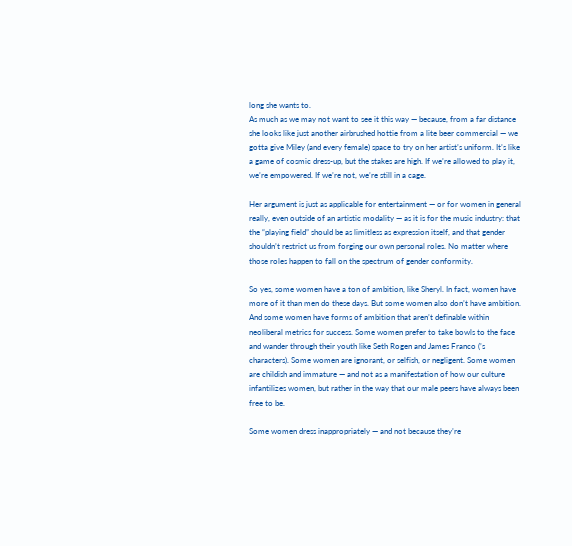long she wants to.
As much as we may not want to see it this way — because, from a far distance she looks like just another airbrushed hottie from a lite beer commercial — we gotta give Miley (and every female) space to try on her artist’s uniform. It’s like a game of cosmic dress-up, but the stakes are high. If we’re allowed to play it, we’re empowered. If we’re not, we’re still in a cage.

Her argument is just as applicable for entertainment — or for women in general really, even outside of an artistic modality — as it is for the music industry: that the “playing field” should be as limitless as expression itself, and that gender shouldn’t restrict us from forging our own personal roles. No matter where those roles happen to fall on the spectrum of gender conformity.

So yes, some women have a ton of ambition, like Sheryl. In fact, women have more of it than men do these days. But some women also don’t have ambition. And some women have forms of ambition that aren’t definable within neoliberal metrics for success. Some women prefer to take bowls to the face and wander through their youth like Seth Rogen and James Franco (’s characters). Some women are ignorant, or selfish, or negligent. Some women are childish and immature — and not as a manifestation of how our culture infantilizes women, but rather in the way that our male peers have always been free to be.

Some women dress inappropriately — and not because they’re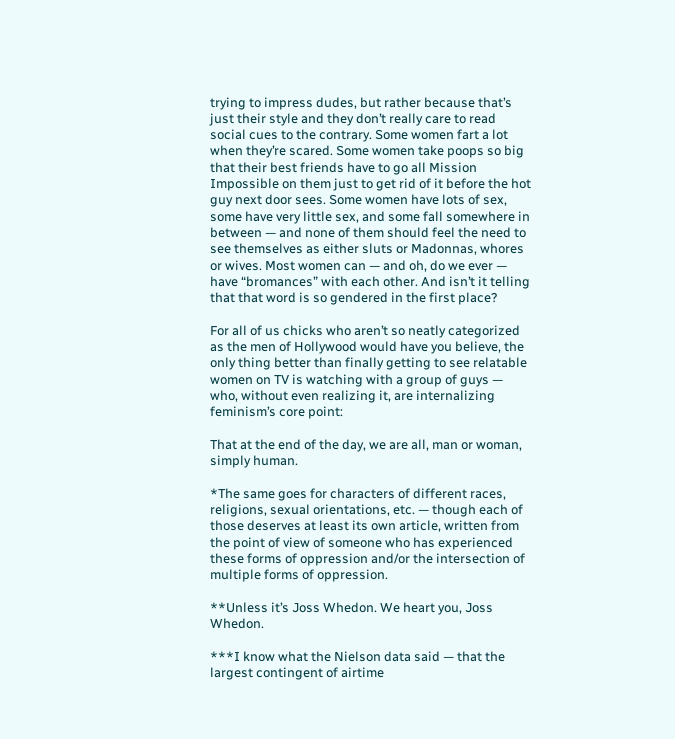trying to impress dudes, but rather because that’s just their style and they don’t really care to read social cues to the contrary. Some women fart a lot when they’re scared. Some women take poops so big that their best friends have to go all Mission Impossible on them just to get rid of it before the hot guy next door sees. Some women have lots of sex, some have very little sex, and some fall somewhere in between — and none of them should feel the need to see themselves as either sluts or Madonnas, whores or wives. Most women can — and oh, do we ever — have “bromances” with each other. And isn’t it telling that that word is so gendered in the first place?

For all of us chicks who aren’t so neatly categorized as the men of Hollywood would have you believe, the only thing better than finally getting to see relatable women on TV is watching with a group of guys — who, without even realizing it, are internalizing feminism’s core point:

That at the end of the day, we are all, man or woman, simply human.

*The same goes for characters of different races, religions, sexual orientations, etc. — though each of those deserves at least its own article, written from the point of view of someone who has experienced these forms of oppression and/or the intersection of multiple forms of oppression.

**Unless it’s Joss Whedon. We heart you, Joss Whedon.

***I know what the Nielson data said — that the largest contingent of airtime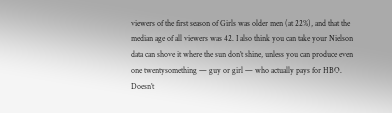viewers of the first season of Girls was older men (at 22%), and that the median age of all viewers was 42. I also think you can take your Nielson data can shove it where the sun don’t shine, unless you can produce even one twentysomething — guy or girl — who actually pays for HBO. Doesn’t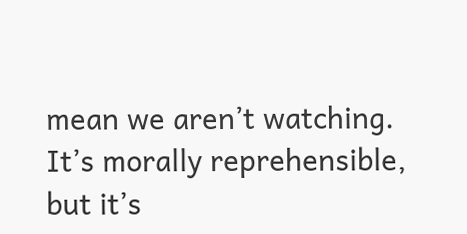mean we aren’t watching. It’s morally reprehensible, but it’s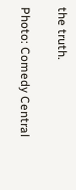the truth.

Photo: Comedy Central